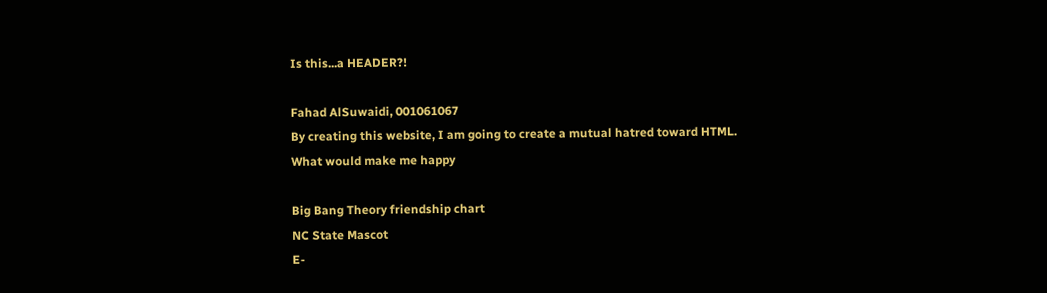Is this...a HEADER?!

Fahad AlSuwaidi, 001061067
By creating this website, I am going to create a mutual hatred toward HTML.
What would make me happy

Big Bang Theory friendship chart
NC State Mascot
E-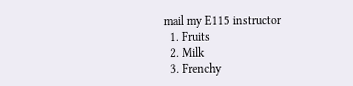mail my E115 instructor
  1. Fruits
  2. Milk
  3. Frenchy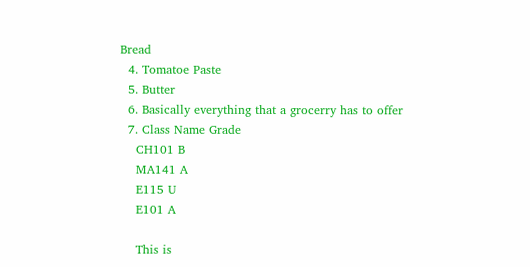Bread
  4. Tomatoe Paste
  5. Butter
  6. Basically everything that a grocerry has to offer
  7. Class Name Grade
    CH101 B
    MA141 A
    E115 U
    E101 A

    This is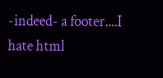-indeed- a footer....I hate html